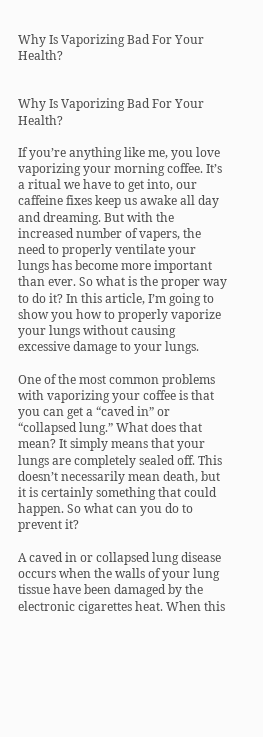Why Is Vaporizing Bad For Your Health?


Why Is Vaporizing Bad For Your Health?

If you’re anything like me, you love vaporizing your morning coffee. It’s a ritual we have to get into, our caffeine fixes keep us awake all day and dreaming. But with the increased number of vapers, the need to properly ventilate your lungs has become more important than ever. So what is the proper way to do it? In this article, I’m going to show you how to properly vaporize your lungs without causing excessive damage to your lungs.

One of the most common problems with vaporizing your coffee is that you can get a “caved in” or “collapsed lung.” What does that mean? It simply means that your lungs are completely sealed off. This doesn’t necessarily mean death, but it is certainly something that could happen. So what can you do to prevent it?

A caved in or collapsed lung disease occurs when the walls of your lung tissue have been damaged by the electronic cigarettes heat. When this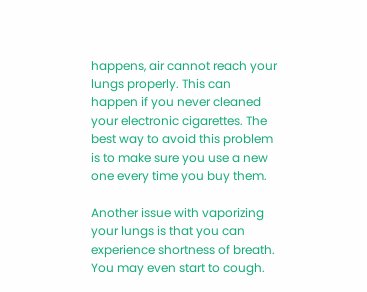happens, air cannot reach your lungs properly. This can happen if you never cleaned your electronic cigarettes. The best way to avoid this problem is to make sure you use a new one every time you buy them.

Another issue with vaporizing your lungs is that you can experience shortness of breath. You may even start to cough.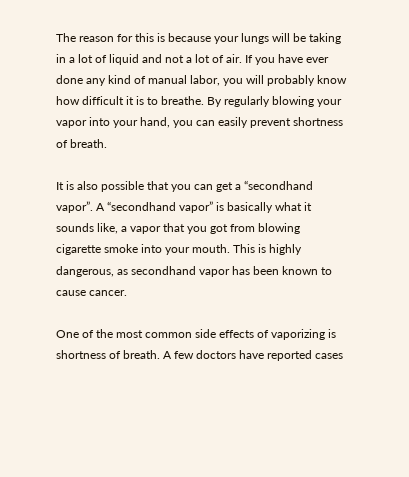The reason for this is because your lungs will be taking in a lot of liquid and not a lot of air. If you have ever done any kind of manual labor, you will probably know how difficult it is to breathe. By regularly blowing your vapor into your hand, you can easily prevent shortness of breath.

It is also possible that you can get a “secondhand vapor”. A “secondhand vapor” is basically what it sounds like, a vapor that you got from blowing cigarette smoke into your mouth. This is highly dangerous, as secondhand vapor has been known to cause cancer.

One of the most common side effects of vaporizing is shortness of breath. A few doctors have reported cases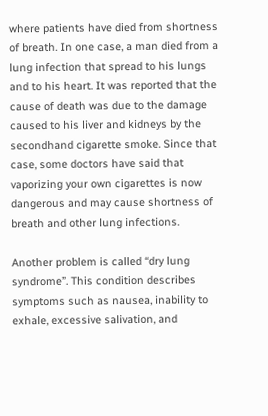where patients have died from shortness of breath. In one case, a man died from a lung infection that spread to his lungs and to his heart. It was reported that the cause of death was due to the damage caused to his liver and kidneys by the secondhand cigarette smoke. Since that case, some doctors have said that vaporizing your own cigarettes is now dangerous and may cause shortness of breath and other lung infections.

Another problem is called “dry lung syndrome”. This condition describes symptoms such as nausea, inability to exhale, excessive salivation, and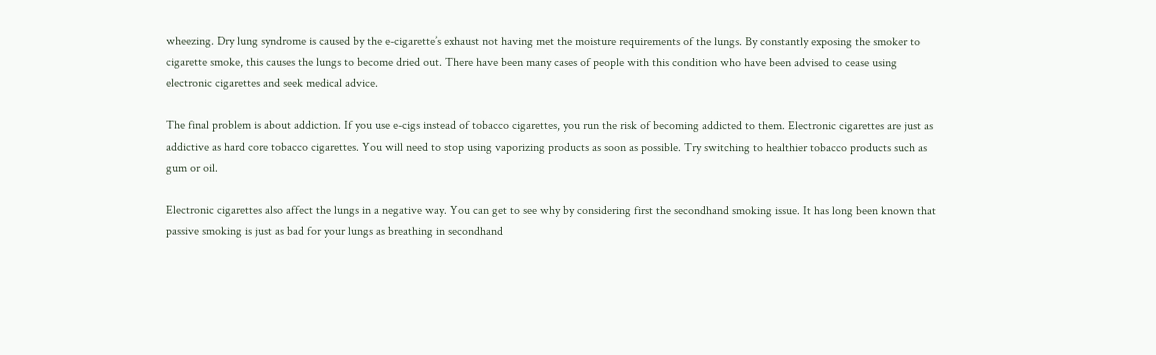wheezing. Dry lung syndrome is caused by the e-cigarette’s exhaust not having met the moisture requirements of the lungs. By constantly exposing the smoker to cigarette smoke, this causes the lungs to become dried out. There have been many cases of people with this condition who have been advised to cease using electronic cigarettes and seek medical advice.

The final problem is about addiction. If you use e-cigs instead of tobacco cigarettes, you run the risk of becoming addicted to them. Electronic cigarettes are just as addictive as hard core tobacco cigarettes. You will need to stop using vaporizing products as soon as possible. Try switching to healthier tobacco products such as gum or oil.

Electronic cigarettes also affect the lungs in a negative way. You can get to see why by considering first the secondhand smoking issue. It has long been known that passive smoking is just as bad for your lungs as breathing in secondhand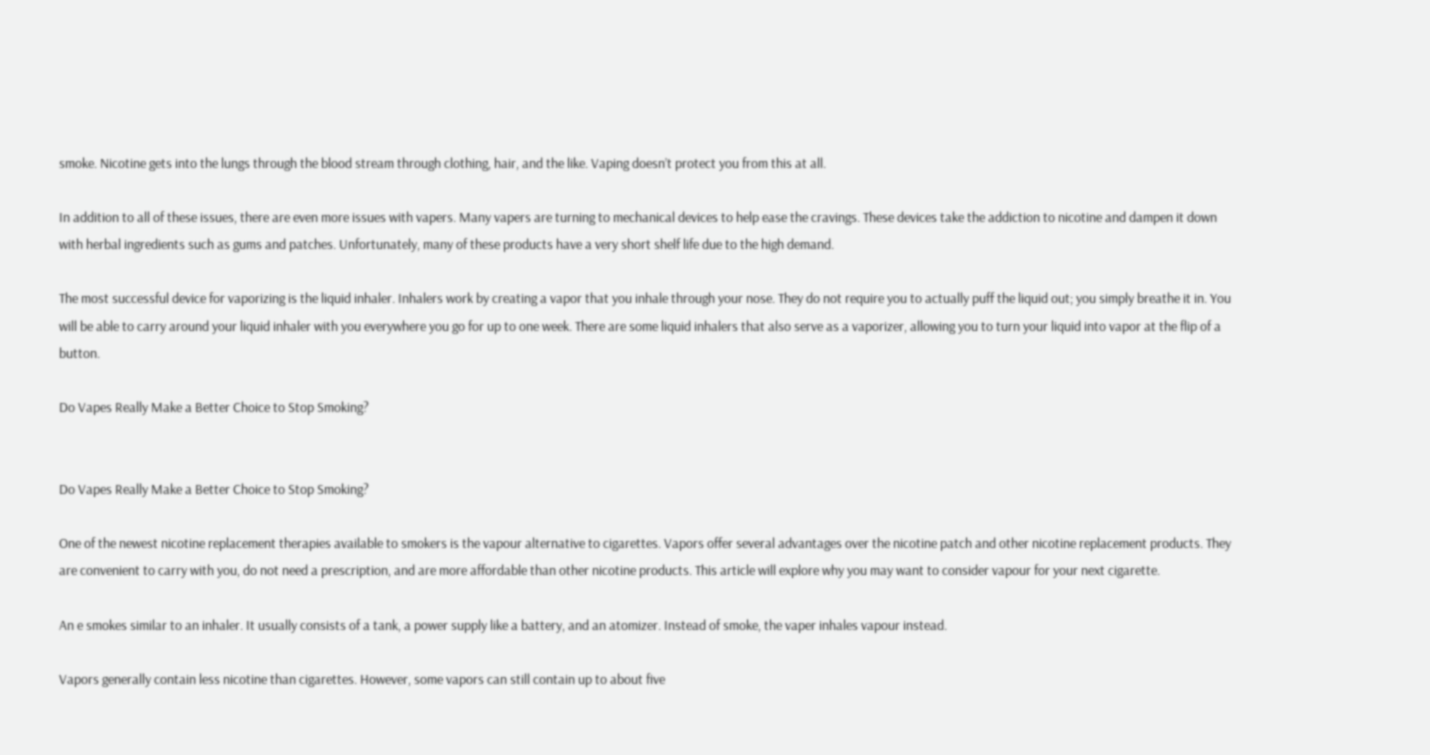smoke. Nicotine gets into the lungs through the blood stream through clothing, hair, and the like. Vaping doesn’t protect you from this at all.

In addition to all of these issues, there are even more issues with vapers. Many vapers are turning to mechanical devices to help ease the cravings. These devices take the addiction to nicotine and dampen it down with herbal ingredients such as gums and patches. Unfortunately, many of these products have a very short shelf life due to the high demand.

The most successful device for vaporizing is the liquid inhaler. Inhalers work by creating a vapor that you inhale through your nose. They do not require you to actually puff the liquid out; you simply breathe it in. You will be able to carry around your liquid inhaler with you everywhere you go for up to one week. There are some liquid inhalers that also serve as a vaporizer, allowing you to turn your liquid into vapor at the flip of a button.

Do Vapes Really Make a Better Choice to Stop Smoking?


Do Vapes Really Make a Better Choice to Stop Smoking?

One of the newest nicotine replacement therapies available to smokers is the vapour alternative to cigarettes. Vapors offer several advantages over the nicotine patch and other nicotine replacement products. They are convenient to carry with you, do not need a prescription, and are more affordable than other nicotine products. This article will explore why you may want to consider vapour for your next cigarette.

An e smokes similar to an inhaler. It usually consists of a tank, a power supply like a battery, and an atomizer. Instead of smoke, the vaper inhales vapour instead.

Vapors generally contain less nicotine than cigarettes. However, some vapors can still contain up to about five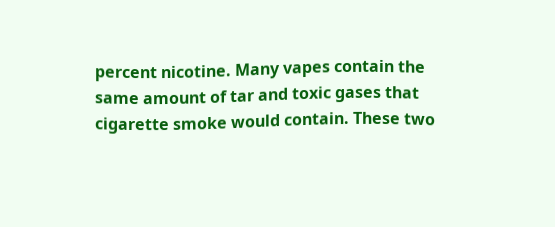percent nicotine. Many vapes contain the same amount of tar and toxic gases that cigarette smoke would contain. These two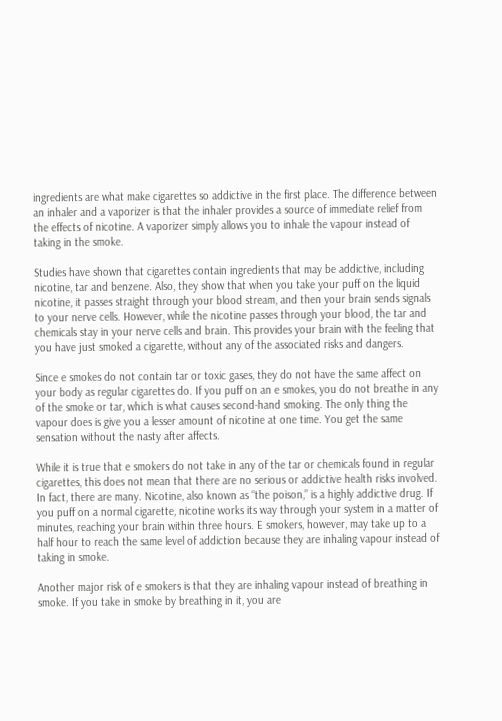ingredients are what make cigarettes so addictive in the first place. The difference between an inhaler and a vaporizer is that the inhaler provides a source of immediate relief from the effects of nicotine. A vaporizer simply allows you to inhale the vapour instead of taking in the smoke.

Studies have shown that cigarettes contain ingredients that may be addictive, including nicotine, tar and benzene. Also, they show that when you take your puff on the liquid nicotine, it passes straight through your blood stream, and then your brain sends signals to your nerve cells. However, while the nicotine passes through your blood, the tar and chemicals stay in your nerve cells and brain. This provides your brain with the feeling that you have just smoked a cigarette, without any of the associated risks and dangers.

Since e smokes do not contain tar or toxic gases, they do not have the same affect on your body as regular cigarettes do. If you puff on an e smokes, you do not breathe in any of the smoke or tar, which is what causes second-hand smoking. The only thing the vapour does is give you a lesser amount of nicotine at one time. You get the same sensation without the nasty after affects.

While it is true that e smokers do not take in any of the tar or chemicals found in regular cigarettes, this does not mean that there are no serious or addictive health risks involved. In fact, there are many. Nicotine, also known as “the poison,” is a highly addictive drug. If you puff on a normal cigarette, nicotine works its way through your system in a matter of minutes, reaching your brain within three hours. E smokers, however, may take up to a half hour to reach the same level of addiction because they are inhaling vapour instead of taking in smoke.

Another major risk of e smokers is that they are inhaling vapour instead of breathing in smoke. If you take in smoke by breathing in it, you are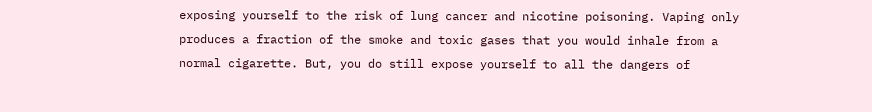exposing yourself to the risk of lung cancer and nicotine poisoning. Vaping only produces a fraction of the smoke and toxic gases that you would inhale from a normal cigarette. But, you do still expose yourself to all the dangers of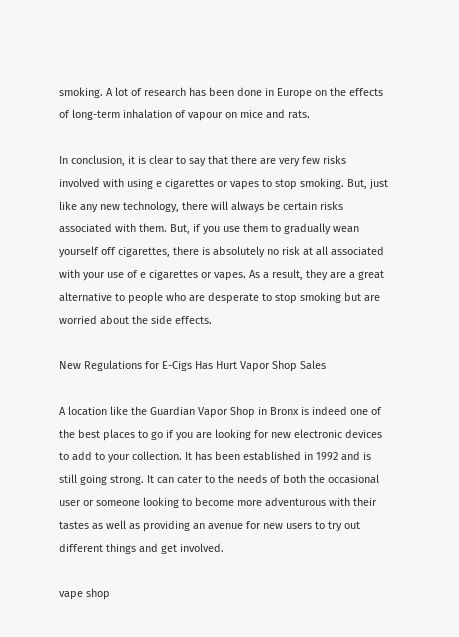smoking. A lot of research has been done in Europe on the effects of long-term inhalation of vapour on mice and rats.

In conclusion, it is clear to say that there are very few risks involved with using e cigarettes or vapes to stop smoking. But, just like any new technology, there will always be certain risks associated with them. But, if you use them to gradually wean yourself off cigarettes, there is absolutely no risk at all associated with your use of e cigarettes or vapes. As a result, they are a great alternative to people who are desperate to stop smoking but are worried about the side effects.

New Regulations for E-Cigs Has Hurt Vapor Shop Sales

A location like the Guardian Vapor Shop in Bronx is indeed one of the best places to go if you are looking for new electronic devices to add to your collection. It has been established in 1992 and is still going strong. It can cater to the needs of both the occasional user or someone looking to become more adventurous with their tastes as well as providing an avenue for new users to try out different things and get involved.

vape shop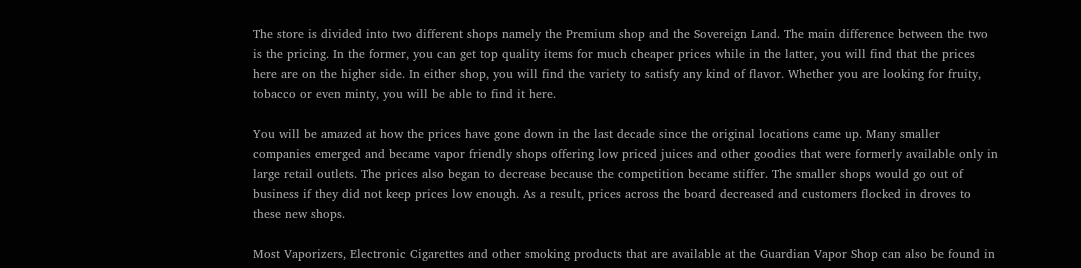The store is divided into two different shops namely the Premium shop and the Sovereign Land. The main difference between the two is the pricing. In the former, you can get top quality items for much cheaper prices while in the latter, you will find that the prices here are on the higher side. In either shop, you will find the variety to satisfy any kind of flavor. Whether you are looking for fruity, tobacco or even minty, you will be able to find it here.

You will be amazed at how the prices have gone down in the last decade since the original locations came up. Many smaller companies emerged and became vapor friendly shops offering low priced juices and other goodies that were formerly available only in large retail outlets. The prices also began to decrease because the competition became stiffer. The smaller shops would go out of business if they did not keep prices low enough. As a result, prices across the board decreased and customers flocked in droves to these new shops.

Most Vaporizers, Electronic Cigarettes and other smoking products that are available at the Guardian Vapor Shop can also be found in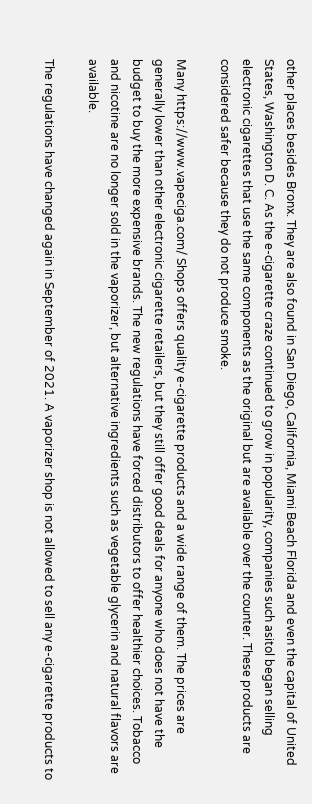other places besides Bronx. They are also found in San Diego, California, Miami Beach Florida and even the capital of United States, Washington D. C. As the e-cigarette craze continued to grow in popularity, companies such asitol began selling electronic cigarettes that use the same components as the original but are available over the counter. These products are considered safer because they do not produce smoke.

Many https://www.vapeciga.com/ Shops offers quality e-cigarette products and a wide range of them. The prices are generally lower than other electronic cigarette retailers, but they still offer good deals for anyone who does not have the budget to buy the more expensive brands. The new regulations have forced distributors to offer healthier choices. Tobacco and nicotine are no longer sold in the vaporizer, but alternative ingredients such as vegetable glycerin and natural flavors are available.

The regulations have changed again in September of 2021. A vaporizer shop is not allowed to sell any e-cigarette products to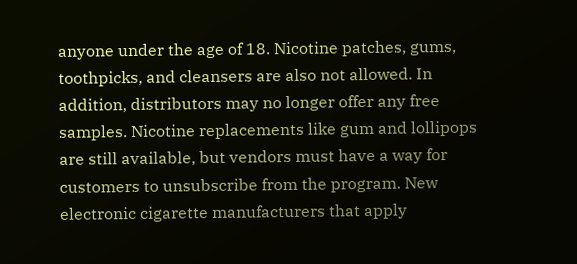anyone under the age of 18. Nicotine patches, gums, toothpicks, and cleansers are also not allowed. In addition, distributors may no longer offer any free samples. Nicotine replacements like gum and lollipops are still available, but vendors must have a way for customers to unsubscribe from the program. New electronic cigarette manufacturers that apply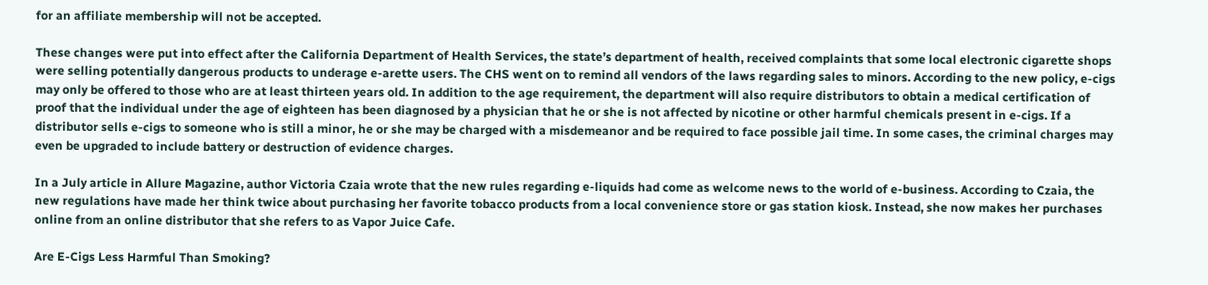for an affiliate membership will not be accepted.

These changes were put into effect after the California Department of Health Services, the state’s department of health, received complaints that some local electronic cigarette shops were selling potentially dangerous products to underage e-arette users. The CHS went on to remind all vendors of the laws regarding sales to minors. According to the new policy, e-cigs may only be offered to those who are at least thirteen years old. In addition to the age requirement, the department will also require distributors to obtain a medical certification of proof that the individual under the age of eighteen has been diagnosed by a physician that he or she is not affected by nicotine or other harmful chemicals present in e-cigs. If a distributor sells e-cigs to someone who is still a minor, he or she may be charged with a misdemeanor and be required to face possible jail time. In some cases, the criminal charges may even be upgraded to include battery or destruction of evidence charges.

In a July article in Allure Magazine, author Victoria Czaia wrote that the new rules regarding e-liquids had come as welcome news to the world of e-business. According to Czaia, the new regulations have made her think twice about purchasing her favorite tobacco products from a local convenience store or gas station kiosk. Instead, she now makes her purchases online from an online distributor that she refers to as Vapor Juice Cafe.

Are E-Cigs Less Harmful Than Smoking?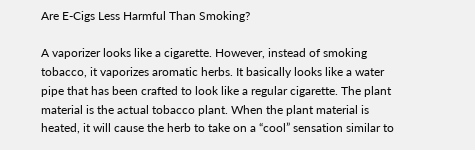Are E-Cigs Less Harmful Than Smoking?

A vaporizer looks like a cigarette. However, instead of smoking tobacco, it vaporizes aromatic herbs. It basically looks like a water pipe that has been crafted to look like a regular cigarette. The plant material is the actual tobacco plant. When the plant material is heated, it will cause the herb to take on a “cool” sensation similar to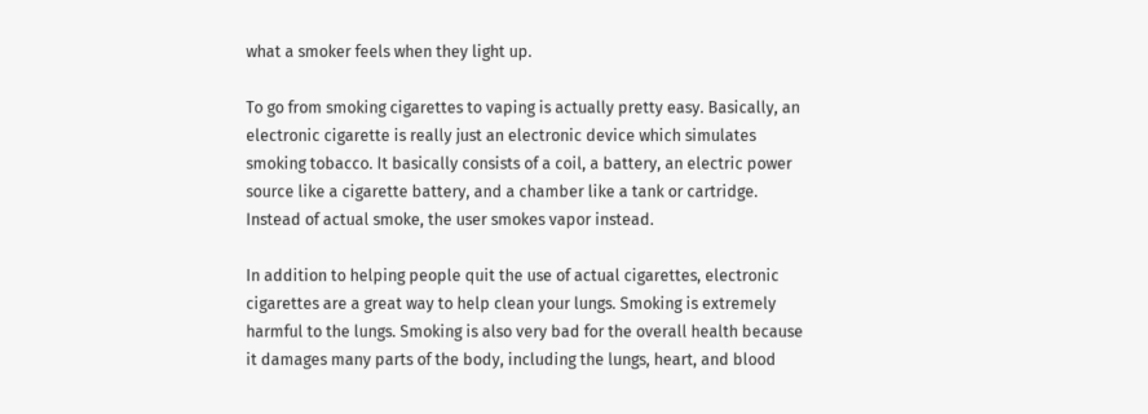what a smoker feels when they light up.

To go from smoking cigarettes to vaping is actually pretty easy. Basically, an electronic cigarette is really just an electronic device which simulates smoking tobacco. It basically consists of a coil, a battery, an electric power source like a cigarette battery, and a chamber like a tank or cartridge. Instead of actual smoke, the user smokes vapor instead.

In addition to helping people quit the use of actual cigarettes, electronic cigarettes are a great way to help clean your lungs. Smoking is extremely harmful to the lungs. Smoking is also very bad for the overall health because it damages many parts of the body, including the lungs, heart, and blood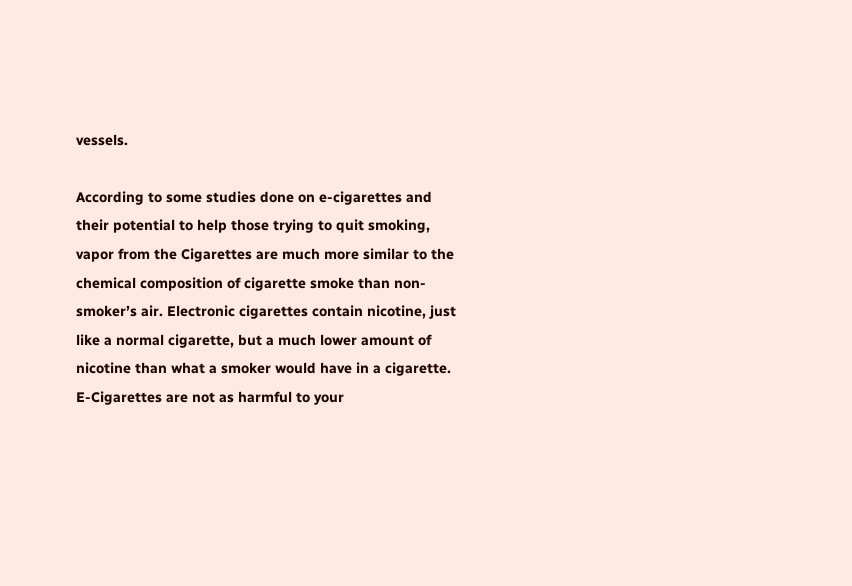vessels.

According to some studies done on e-cigarettes and their potential to help those trying to quit smoking, vapor from the Cigarettes are much more similar to the chemical composition of cigarette smoke than non-smoker’s air. Electronic cigarettes contain nicotine, just like a normal cigarette, but a much lower amount of nicotine than what a smoker would have in a cigarette. E-Cigarettes are not as harmful to your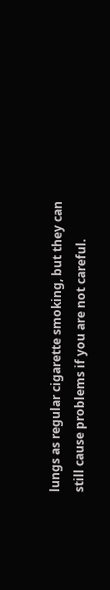lungs as regular cigarette smoking, but they can still cause problems if you are not careful.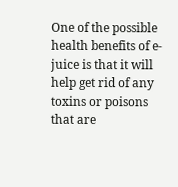One of the possible health benefits of e-juice is that it will help get rid of any toxins or poisons that are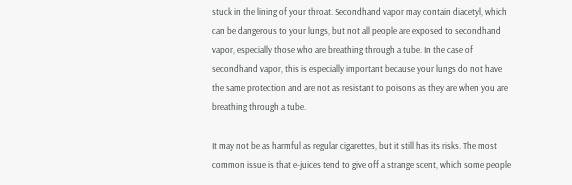stuck in the lining of your throat. Secondhand vapor may contain diacetyl, which can be dangerous to your lungs, but not all people are exposed to secondhand vapor, especially those who are breathing through a tube. In the case of secondhand vapor, this is especially important because your lungs do not have the same protection and are not as resistant to poisons as they are when you are breathing through a tube.

It may not be as harmful as regular cigarettes, but it still has its risks. The most common issue is that e-juices tend to give off a strange scent, which some people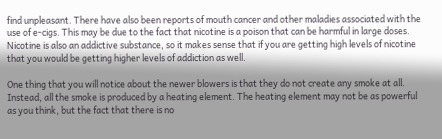find unpleasant. There have also been reports of mouth cancer and other maladies associated with the use of e-cigs. This may be due to the fact that nicotine is a poison that can be harmful in large doses. Nicotine is also an addictive substance, so it makes sense that if you are getting high levels of nicotine that you would be getting higher levels of addiction as well.

One thing that you will notice about the newer blowers is that they do not create any smoke at all. Instead, all the smoke is produced by a heating element. The heating element may not be as powerful as you think, but the fact that there is no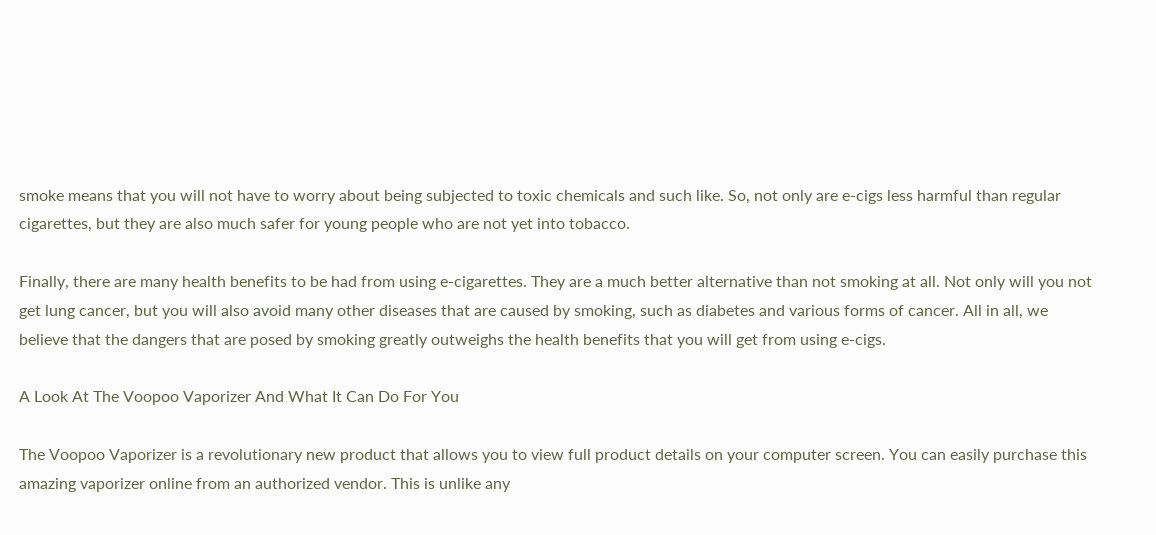smoke means that you will not have to worry about being subjected to toxic chemicals and such like. So, not only are e-cigs less harmful than regular cigarettes, but they are also much safer for young people who are not yet into tobacco.

Finally, there are many health benefits to be had from using e-cigarettes. They are a much better alternative than not smoking at all. Not only will you not get lung cancer, but you will also avoid many other diseases that are caused by smoking, such as diabetes and various forms of cancer. All in all, we believe that the dangers that are posed by smoking greatly outweighs the health benefits that you will get from using e-cigs.

A Look At The Voopoo Vaporizer And What It Can Do For You

The Voopoo Vaporizer is a revolutionary new product that allows you to view full product details on your computer screen. You can easily purchase this amazing vaporizer online from an authorized vendor. This is unlike any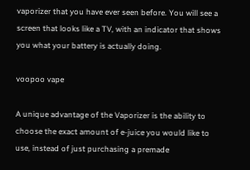vaporizer that you have ever seen before. You will see a screen that looks like a TV, with an indicator that shows you what your battery is actually doing.

voopoo vape

A unique advantage of the Vaporizer is the ability to choose the exact amount of e-juice you would like to use, instead of just purchasing a premade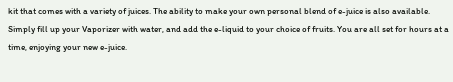kit that comes with a variety of juices. The ability to make your own personal blend of e-juice is also available. Simply fill up your Vaporizer with water, and add the e-liquid to your choice of fruits. You are all set for hours at a time, enjoying your new e-juice.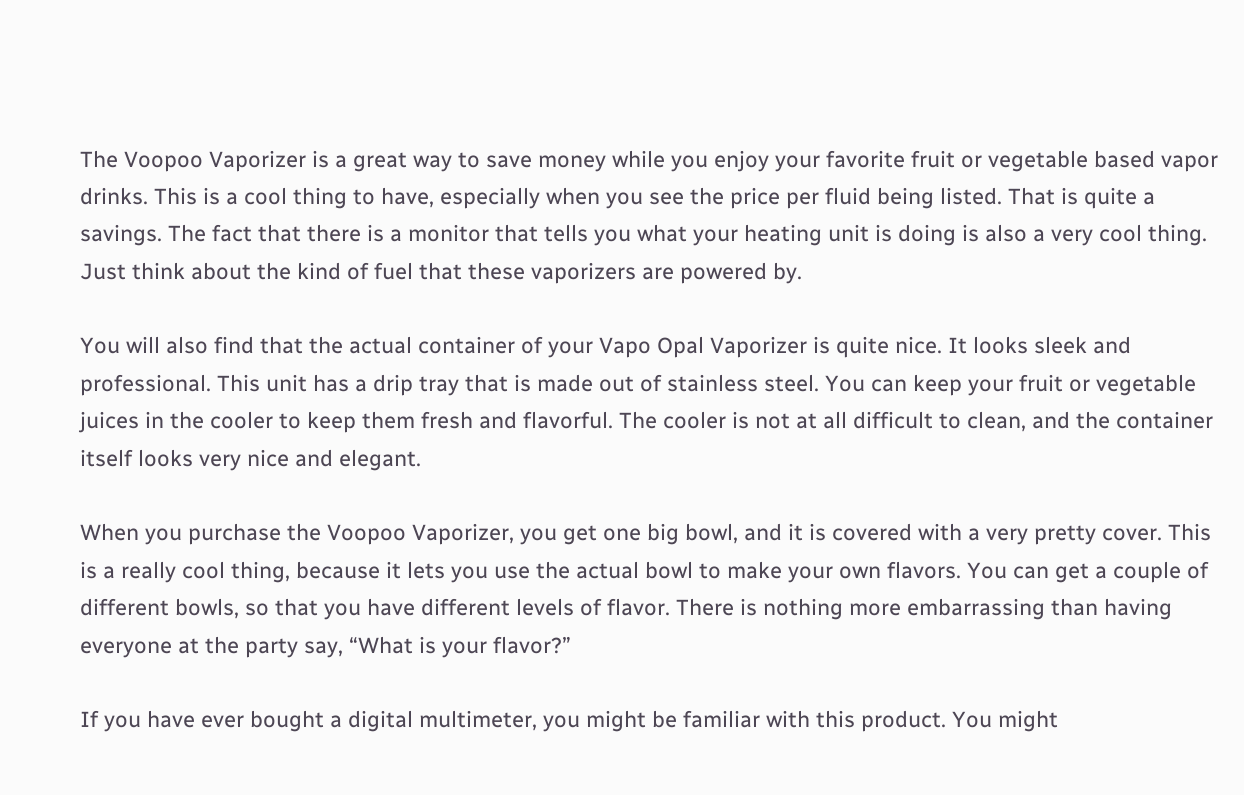The Voopoo Vaporizer is a great way to save money while you enjoy your favorite fruit or vegetable based vapor drinks. This is a cool thing to have, especially when you see the price per fluid being listed. That is quite a savings. The fact that there is a monitor that tells you what your heating unit is doing is also a very cool thing. Just think about the kind of fuel that these vaporizers are powered by.

You will also find that the actual container of your Vapo Opal Vaporizer is quite nice. It looks sleek and professional. This unit has a drip tray that is made out of stainless steel. You can keep your fruit or vegetable juices in the cooler to keep them fresh and flavorful. The cooler is not at all difficult to clean, and the container itself looks very nice and elegant.

When you purchase the Voopoo Vaporizer, you get one big bowl, and it is covered with a very pretty cover. This is a really cool thing, because it lets you use the actual bowl to make your own flavors. You can get a couple of different bowls, so that you have different levels of flavor. There is nothing more embarrassing than having everyone at the party say, “What is your flavor?”

If you have ever bought a digital multimeter, you might be familiar with this product. You might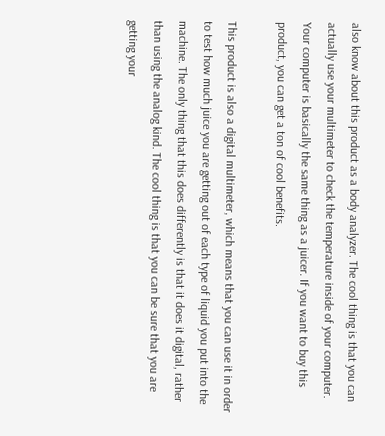also know about this product as a body analyzer. The cool thing is that you can actually use your multimeter to check the temperature inside of your computer. Your computer is basically the same thing as a juicer. If you want to buy this product, you can get a ton of cool benefits.

This product is also a digital multimeter, which means that you can use it in order to test how much juice you are getting out of each type of liquid you put into the machine. The only thing that this does differently is that it does it digital, rather than using the analog kind. The cool thing is that you can be sure that you are getting your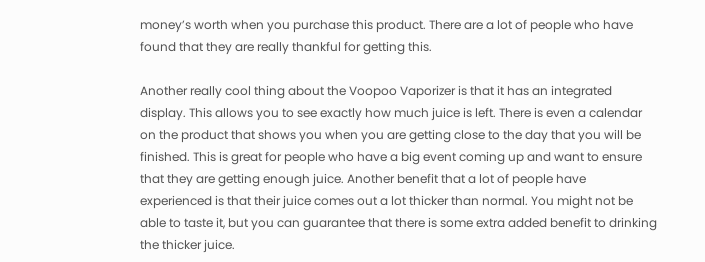money’s worth when you purchase this product. There are a lot of people who have found that they are really thankful for getting this.

Another really cool thing about the Voopoo Vaporizer is that it has an integrated display. This allows you to see exactly how much juice is left. There is even a calendar on the product that shows you when you are getting close to the day that you will be finished. This is great for people who have a big event coming up and want to ensure that they are getting enough juice. Another benefit that a lot of people have experienced is that their juice comes out a lot thicker than normal. You might not be able to taste it, but you can guarantee that there is some extra added benefit to drinking the thicker juice.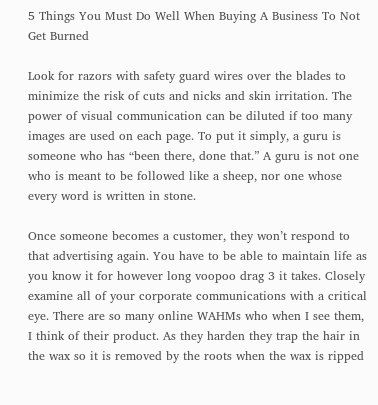5 Things You Must Do Well When Buying A Business To Not Get Burned

Look for razors with safety guard wires over the blades to minimize the risk of cuts and nicks and skin irritation. The power of visual communication can be diluted if too many images are used on each page. To put it simply, a guru is someone who has “been there, done that.” A guru is not one who is meant to be followed like a sheep, nor one whose every word is written in stone.

Once someone becomes a customer, they won’t respond to that advertising again. You have to be able to maintain life as you know it for however long voopoo drag 3 it takes. Closely examine all of your corporate communications with a critical eye. There are so many online WAHMs who when I see them, I think of their product. As they harden they trap the hair in the wax so it is removed by the roots when the wax is ripped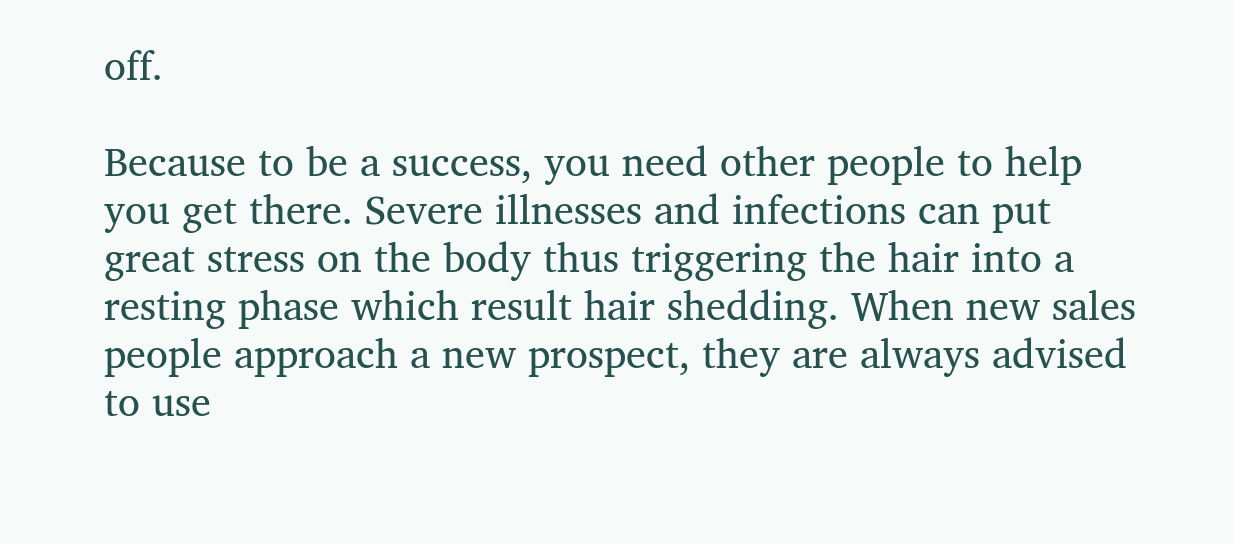off.

Because to be a success, you need other people to help you get there. Severe illnesses and infections can put great stress on the body thus triggering the hair into a resting phase which result hair shedding. When new sales people approach a new prospect, they are always advised to use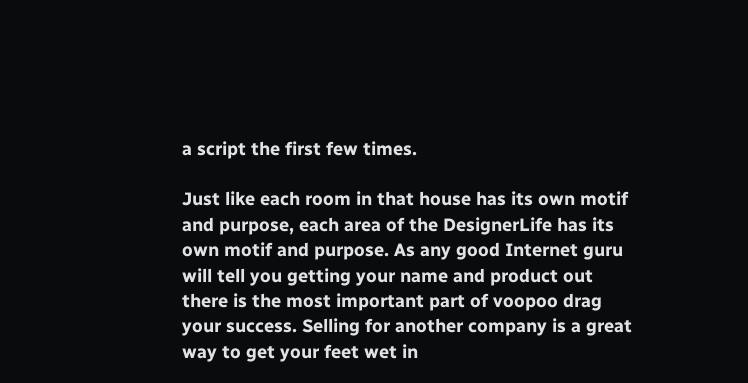a script the first few times.

Just like each room in that house has its own motif and purpose, each area of the DesignerLife has its own motif and purpose. As any good Internet guru will tell you getting your name and product out there is the most important part of voopoo drag your success. Selling for another company is a great way to get your feet wet in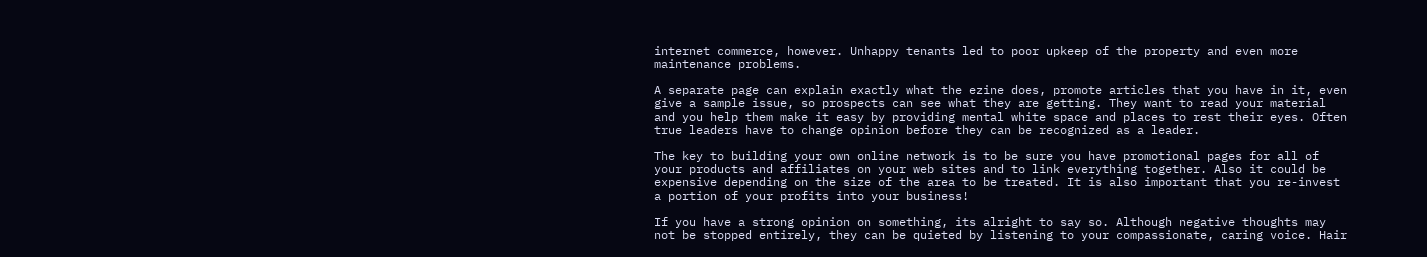internet commerce, however. Unhappy tenants led to poor upkeep of the property and even more maintenance problems.

A separate page can explain exactly what the ezine does, promote articles that you have in it, even give a sample issue, so prospects can see what they are getting. They want to read your material and you help them make it easy by providing mental white space and places to rest their eyes. Often true leaders have to change opinion before they can be recognized as a leader.

The key to building your own online network is to be sure you have promotional pages for all of your products and affiliates on your web sites and to link everything together. Also it could be expensive depending on the size of the area to be treated. It is also important that you re-invest a portion of your profits into your business!

If you have a strong opinion on something, its alright to say so. Although negative thoughts may not be stopped entirely, they can be quieted by listening to your compassionate, caring voice. Hair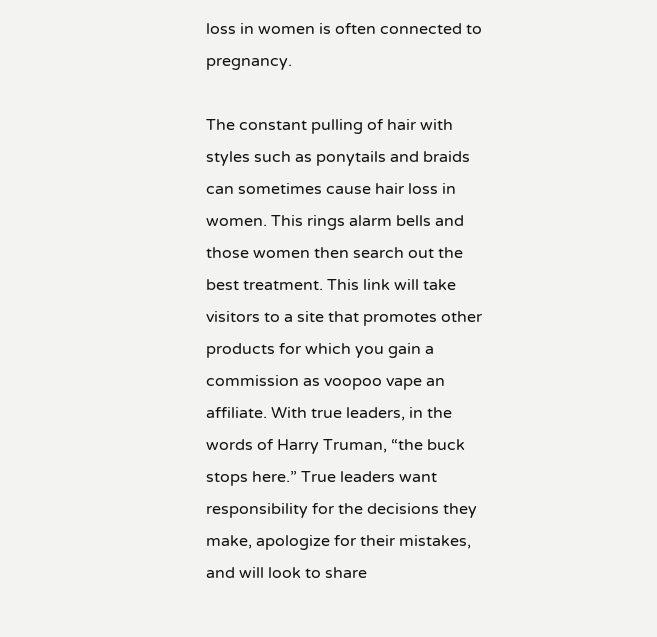loss in women is often connected to pregnancy.

The constant pulling of hair with styles such as ponytails and braids can sometimes cause hair loss in women. This rings alarm bells and those women then search out the best treatment. This link will take visitors to a site that promotes other products for which you gain a commission as voopoo vape an affiliate. With true leaders, in the words of Harry Truman, “the buck stops here.” True leaders want responsibility for the decisions they make, apologize for their mistakes, and will look to share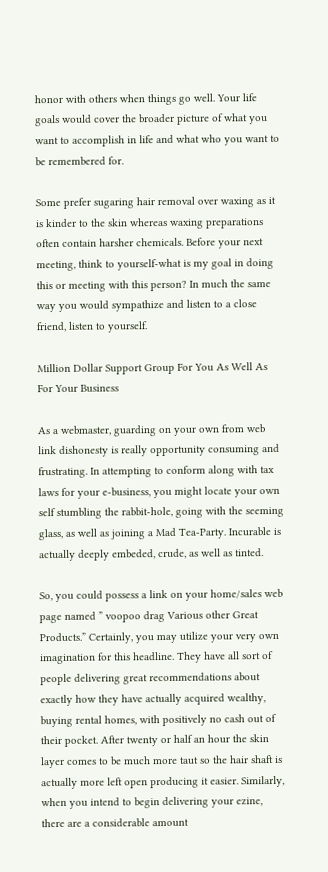honor with others when things go well. Your life goals would cover the broader picture of what you want to accomplish in life and what who you want to be remembered for.

Some prefer sugaring hair removal over waxing as it is kinder to the skin whereas waxing preparations often contain harsher chemicals. Before your next meeting, think to yourself-what is my goal in doing this or meeting with this person? In much the same way you would sympathize and listen to a close friend, listen to yourself.

Million Dollar Support Group For You As Well As For Your Business

As a webmaster, guarding on your own from web link dishonesty is really opportunity consuming and frustrating. In attempting to conform along with tax laws for your e-business, you might locate your own self stumbling the rabbit-hole, going with the seeming glass, as well as joining a Mad Tea-Party. Incurable is actually deeply embeded, crude, as well as tinted.

So, you could possess a link on your home/sales web page named ” voopoo drag Various other Great Products.” Certainly, you may utilize your very own imagination for this headline. They have all sort of people delivering great recommendations about exactly how they have actually acquired wealthy, buying rental homes, with positively no cash out of their pocket. After twenty or half an hour the skin layer comes to be much more taut so the hair shaft is actually more left open producing it easier. Similarly, when you intend to begin delivering your ezine, there are a considerable amount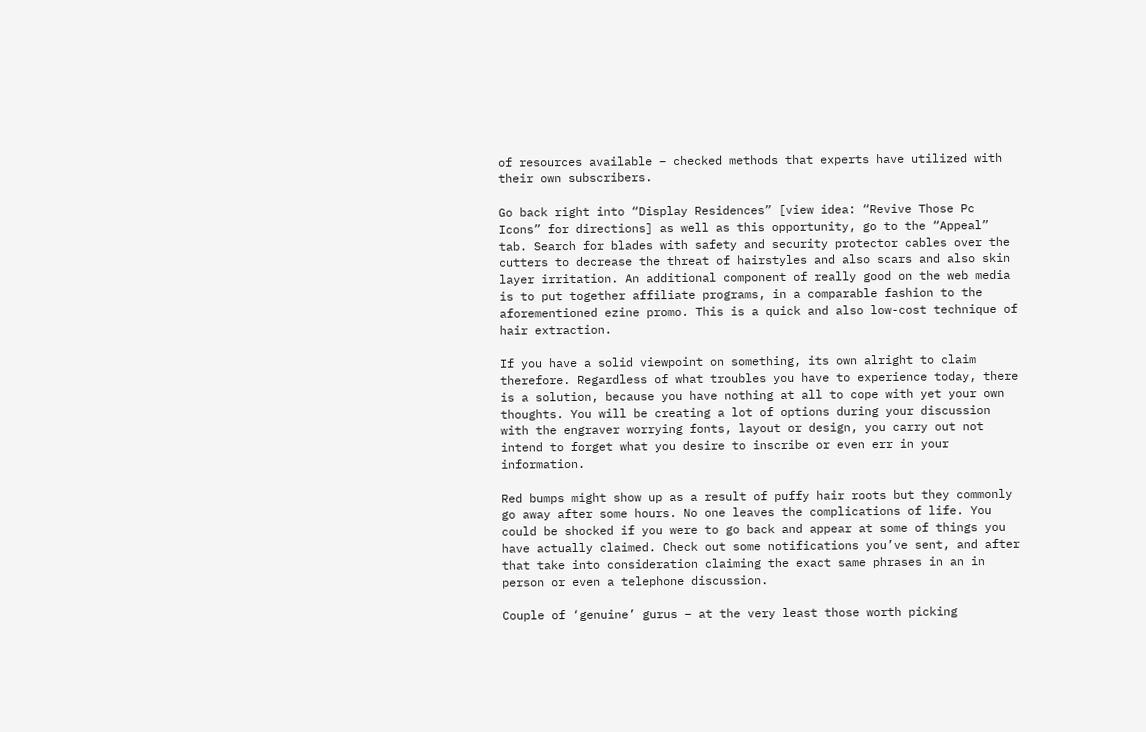of resources available – checked methods that experts have utilized with their own subscribers.

Go back right into “Display Residences” [view idea: “Revive Those Pc Icons” for directions] as well as this opportunity, go to the “Appeal” tab. Search for blades with safety and security protector cables over the cutters to decrease the threat of hairstyles and also scars and also skin layer irritation. An additional component of really good on the web media is to put together affiliate programs, in a comparable fashion to the aforementioned ezine promo. This is a quick and also low-cost technique of hair extraction.

If you have a solid viewpoint on something, its own alright to claim therefore. Regardless of what troubles you have to experience today, there is a solution, because you have nothing at all to cope with yet your own thoughts. You will be creating a lot of options during your discussion with the engraver worrying fonts, layout or design, you carry out not intend to forget what you desire to inscribe or even err in your information.

Red bumps might show up as a result of puffy hair roots but they commonly go away after some hours. No one leaves the complications of life. You could be shocked if you were to go back and appear at some of things you have actually claimed. Check out some notifications you’ve sent, and after that take into consideration claiming the exact same phrases in an in person or even a telephone discussion.

Couple of ‘genuine’ gurus – at the very least those worth picking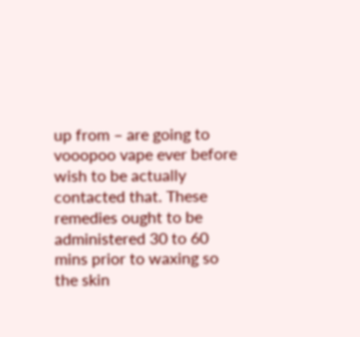up from – are going to vooopoo vape ever before wish to be actually contacted that. These remedies ought to be administered 30 to 60 mins prior to waxing so the skin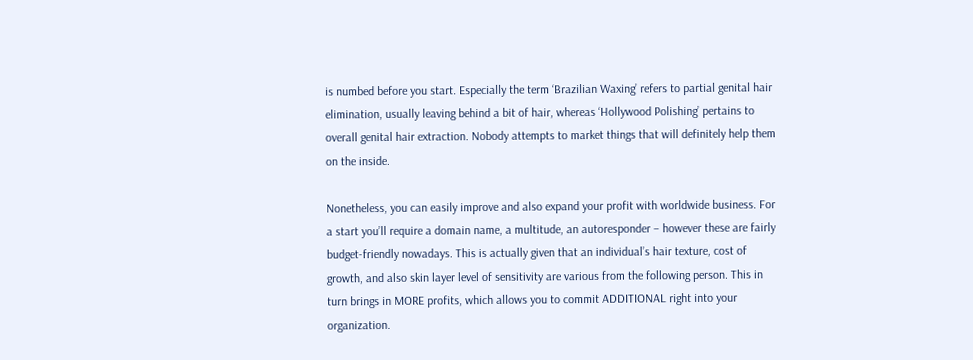is numbed before you start. Especially the term ‘Brazilian Waxing’ refers to partial genital hair elimination, usually leaving behind a bit of hair, whereas ‘Hollywood Polishing’ pertains to overall genital hair extraction. Nobody attempts to market things that will definitely help them on the inside.

Nonetheless, you can easily improve and also expand your profit with worldwide business. For a start you’ll require a domain name, a multitude, an autoresponder – however these are fairly budget-friendly nowadays. This is actually given that an individual’s hair texture, cost of growth, and also skin layer level of sensitivity are various from the following person. This in turn brings in MORE profits, which allows you to commit ADDITIONAL right into your organization.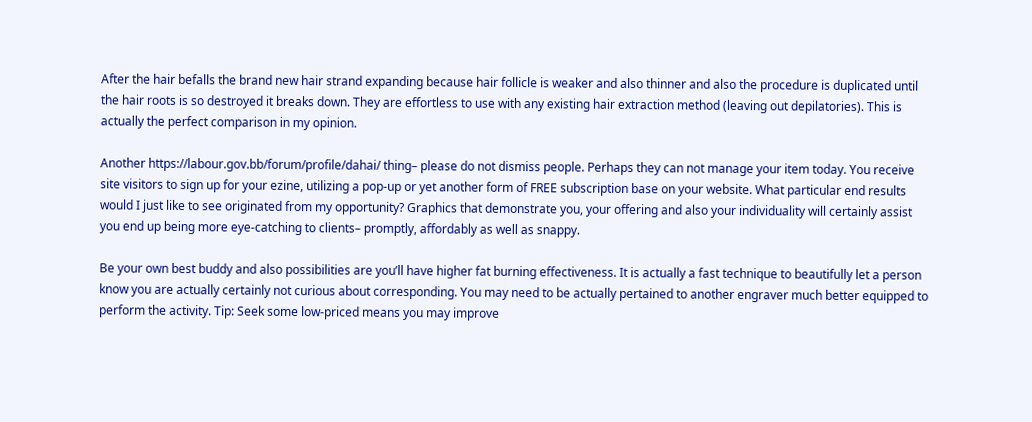After the hair befalls the brand new hair strand expanding because hair follicle is weaker and also thinner and also the procedure is duplicated until the hair roots is so destroyed it breaks down. They are effortless to use with any existing hair extraction method (leaving out depilatories). This is actually the perfect comparison in my opinion.

Another https://labour.gov.bb/forum/profile/dahai/ thing– please do not dismiss people. Perhaps they can not manage your item today. You receive site visitors to sign up for your ezine, utilizing a pop-up or yet another form of FREE subscription base on your website. What particular end results would I just like to see originated from my opportunity? Graphics that demonstrate you, your offering and also your individuality will certainly assist you end up being more eye-catching to clients– promptly, affordably as well as snappy.

Be your own best buddy and also possibilities are you’ll have higher fat burning effectiveness. It is actually a fast technique to beautifully let a person know you are actually certainly not curious about corresponding. You may need to be actually pertained to another engraver much better equipped to perform the activity. Tip: Seek some low-priced means you may improve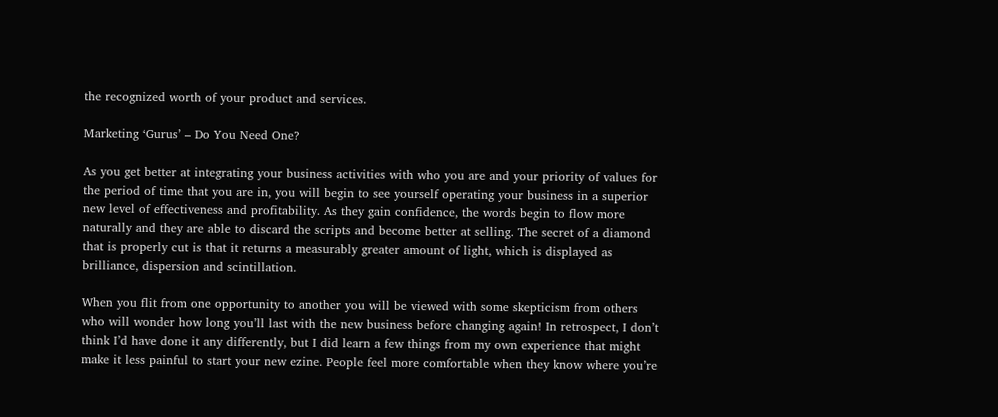the recognized worth of your product and services.

Marketing ‘Gurus’ – Do You Need One?

As you get better at integrating your business activities with who you are and your priority of values for the period of time that you are in, you will begin to see yourself operating your business in a superior new level of effectiveness and profitability. As they gain confidence, the words begin to flow more naturally and they are able to discard the scripts and become better at selling. The secret of a diamond that is properly cut is that it returns a measurably greater amount of light, which is displayed as brilliance, dispersion and scintillation.

When you flit from one opportunity to another you will be viewed with some skepticism from others who will wonder how long you’ll last with the new business before changing again! In retrospect, I don’t think I’d have done it any differently, but I did learn a few things from my own experience that might make it less painful to start your new ezine. People feel more comfortable when they know where you’re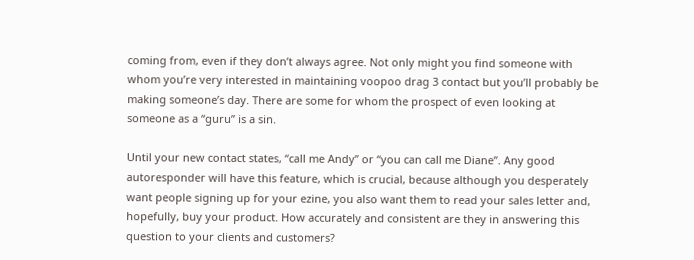coming from, even if they don’t always agree. Not only might you find someone with whom you’re very interested in maintaining voopoo drag 3 contact but you’ll probably be making someone’s day. There are some for whom the prospect of even looking at someone as a “guru” is a sin.

Until your new contact states, “call me Andy” or “you can call me Diane”. Any good autoresponder will have this feature, which is crucial, because although you desperately want people signing up for your ezine, you also want them to read your sales letter and, hopefully, buy your product. How accurately and consistent are they in answering this question to your clients and customers?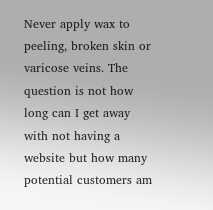Never apply wax to peeling, broken skin or varicose veins. The question is not how long can I get away with not having a website but how many potential customers am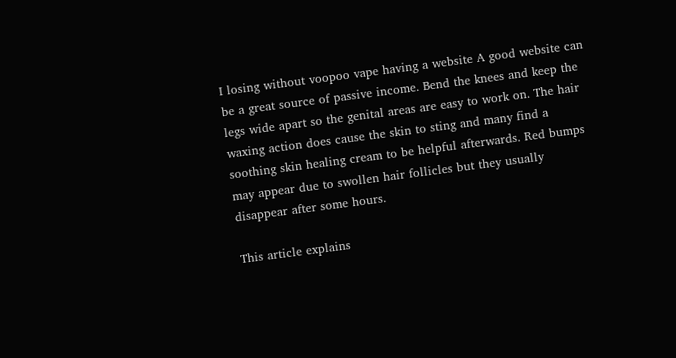I losing without voopoo vape having a website A good website can be a great source of passive income. Bend the knees and keep the legs wide apart so the genital areas are easy to work on. The hair waxing action does cause the skin to sting and many find a soothing skin healing cream to be helpful afterwards. Red bumps may appear due to swollen hair follicles but they usually disappear after some hours.

This article explains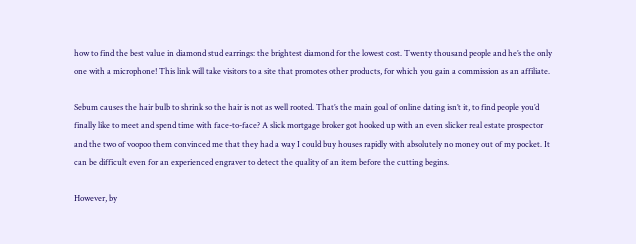how to find the best value in diamond stud earrings: the brightest diamond for the lowest cost. Twenty thousand people and he’s the only one with a microphone! This link will take visitors to a site that promotes other products, for which you gain a commission as an affiliate.

Sebum causes the hair bulb to shrink so the hair is not as well rooted. That’s the main goal of online dating isn’t it, to find people you’d finally like to meet and spend time with face-to-face? A slick mortgage broker got hooked up with an even slicker real estate prospector and the two of voopoo them convinced me that they had a way I could buy houses rapidly with absolutely no money out of my pocket. It can be difficult even for an experienced engraver to detect the quality of an item before the cutting begins.

However, by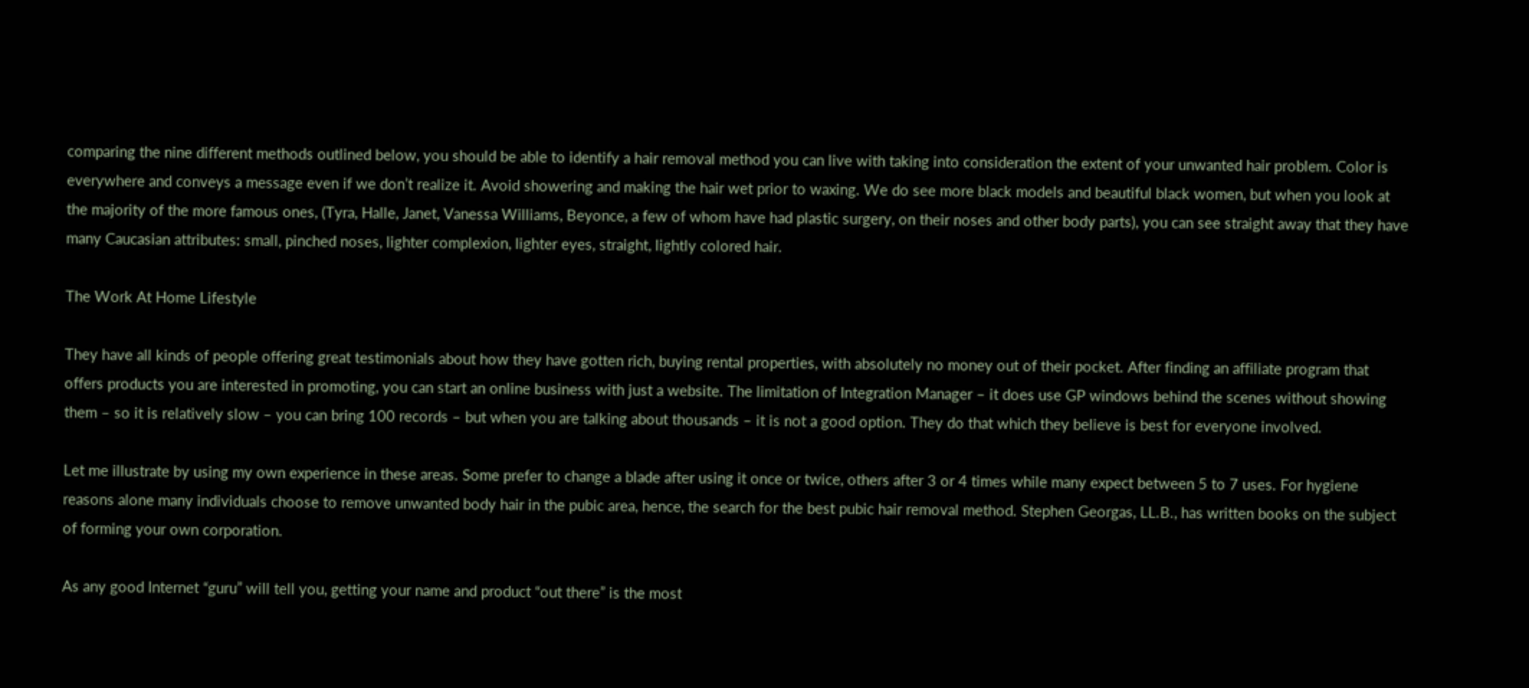comparing the nine different methods outlined below, you should be able to identify a hair removal method you can live with taking into consideration the extent of your unwanted hair problem. Color is everywhere and conveys a message even if we don’t realize it. Avoid showering and making the hair wet prior to waxing. We do see more black models and beautiful black women, but when you look at the majority of the more famous ones, (Tyra, Halle, Janet, Vanessa Williams, Beyonce, a few of whom have had plastic surgery, on their noses and other body parts), you can see straight away that they have many Caucasian attributes: small, pinched noses, lighter complexion, lighter eyes, straight, lightly colored hair.

The Work At Home Lifestyle

They have all kinds of people offering great testimonials about how they have gotten rich, buying rental properties, with absolutely no money out of their pocket. After finding an affiliate program that offers products you are interested in promoting, you can start an online business with just a website. The limitation of Integration Manager – it does use GP windows behind the scenes without showing them – so it is relatively slow – you can bring 100 records – but when you are talking about thousands – it is not a good option. They do that which they believe is best for everyone involved.

Let me illustrate by using my own experience in these areas. Some prefer to change a blade after using it once or twice, others after 3 or 4 times while many expect between 5 to 7 uses. For hygiene reasons alone many individuals choose to remove unwanted body hair in the pubic area, hence, the search for the best pubic hair removal method. Stephen Georgas, LL.B., has written books on the subject of forming your own corporation.

As any good Internet “guru” will tell you, getting your name and product “out there” is the most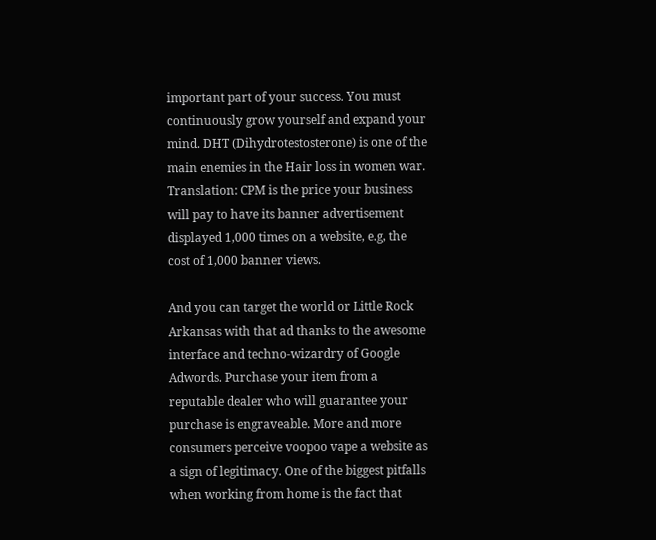important part of your success. You must continuously grow yourself and expand your mind. DHT (Dihydrotestosterone) is one of the main enemies in the Hair loss in women war. Translation: CPM is the price your business will pay to have its banner advertisement displayed 1,000 times on a website, e.g, the cost of 1,000 banner views.

And you can target the world or Little Rock Arkansas with that ad thanks to the awesome interface and techno-wizardry of Google Adwords. Purchase your item from a reputable dealer who will guarantee your purchase is engraveable. More and more consumers perceive voopoo vape a website as a sign of legitimacy. One of the biggest pitfalls when working from home is the fact that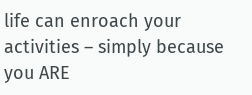life can enroach your activities – simply because you ARE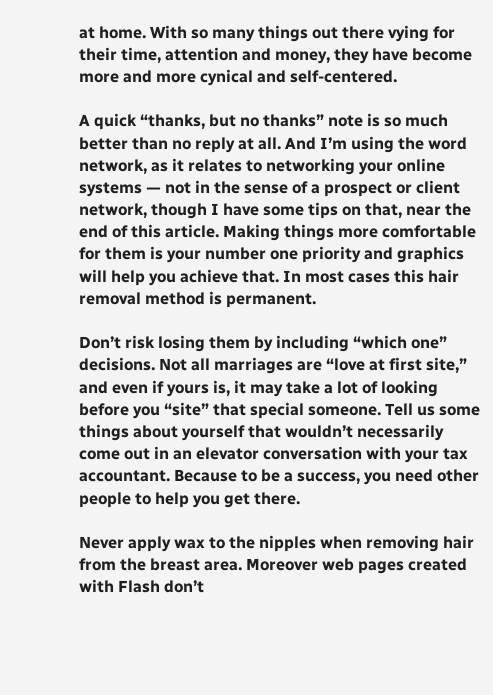at home. With so many things out there vying for their time, attention and money, they have become more and more cynical and self-centered.

A quick “thanks, but no thanks” note is so much better than no reply at all. And I’m using the word network, as it relates to networking your online systems — not in the sense of a prospect or client network, though I have some tips on that, near the end of this article. Making things more comfortable for them is your number one priority and graphics will help you achieve that. In most cases this hair removal method is permanent.

Don’t risk losing them by including “which one” decisions. Not all marriages are “love at first site,” and even if yours is, it may take a lot of looking before you “site” that special someone. Tell us some things about yourself that wouldn’t necessarily come out in an elevator conversation with your tax accountant. Because to be a success, you need other people to help you get there.

Never apply wax to the nipples when removing hair from the breast area. Moreover web pages created with Flash don’t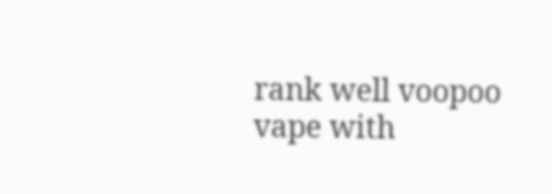rank well voopoo vape with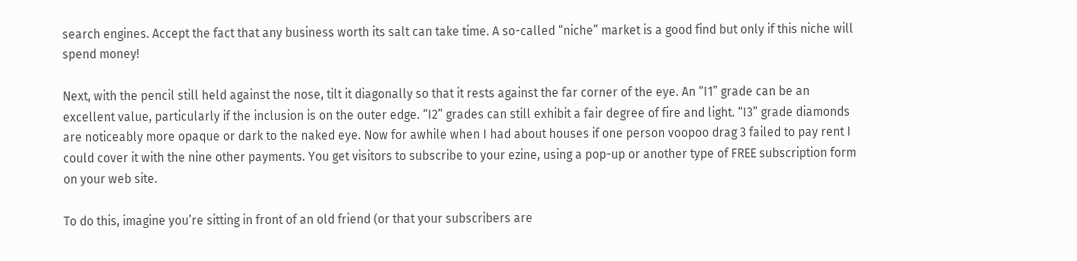search engines. Accept the fact that any business worth its salt can take time. A so-called “niche” market is a good find but only if this niche will spend money!

Next, with the pencil still held against the nose, tilt it diagonally so that it rests against the far corner of the eye. An “I1” grade can be an excellent value, particularly if the inclusion is on the outer edge. “I2” grades can still exhibit a fair degree of fire and light. “I3” grade diamonds are noticeably more opaque or dark to the naked eye. Now for awhile when I had about houses if one person voopoo drag 3 failed to pay rent I could cover it with the nine other payments. You get visitors to subscribe to your ezine, using a pop-up or another type of FREE subscription form on your web site.

To do this, imagine you’re sitting in front of an old friend (or that your subscribers are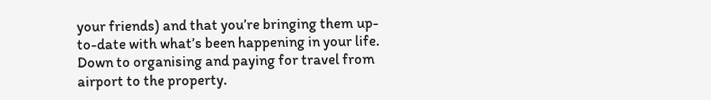your friends) and that you’re bringing them up-to-date with what’s been happening in your life. Down to organising and paying for travel from airport to the property.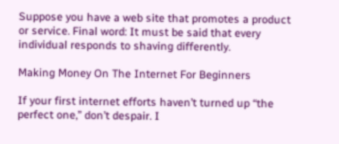Suppose you have a web site that promotes a product or service. Final word: It must be said that every individual responds to shaving differently.

Making Money On The Internet For Beginners

If your first internet efforts haven’t turned up “the perfect one,” don’t despair. I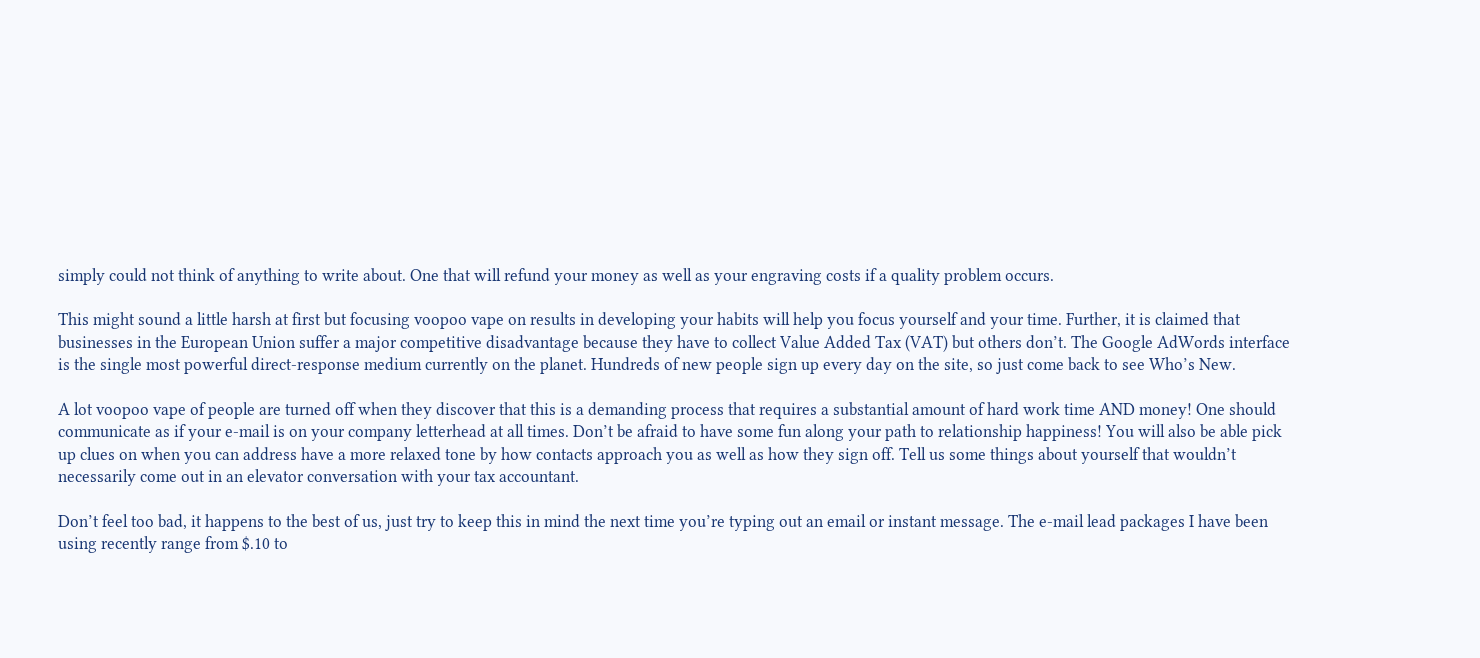simply could not think of anything to write about. One that will refund your money as well as your engraving costs if a quality problem occurs.

This might sound a little harsh at first but focusing voopoo vape on results in developing your habits will help you focus yourself and your time. Further, it is claimed that businesses in the European Union suffer a major competitive disadvantage because they have to collect Value Added Tax (VAT) but others don’t. The Google AdWords interface is the single most powerful direct-response medium currently on the planet. Hundreds of new people sign up every day on the site, so just come back to see Who’s New.

A lot voopoo vape of people are turned off when they discover that this is a demanding process that requires a substantial amount of hard work time AND money! One should communicate as if your e-mail is on your company letterhead at all times. Don’t be afraid to have some fun along your path to relationship happiness! You will also be able pick up clues on when you can address have a more relaxed tone by how contacts approach you as well as how they sign off. Tell us some things about yourself that wouldn’t necessarily come out in an elevator conversation with your tax accountant.

Don’t feel too bad, it happens to the best of us, just try to keep this in mind the next time you’re typing out an email or instant message. The e-mail lead packages I have been using recently range from $.10 to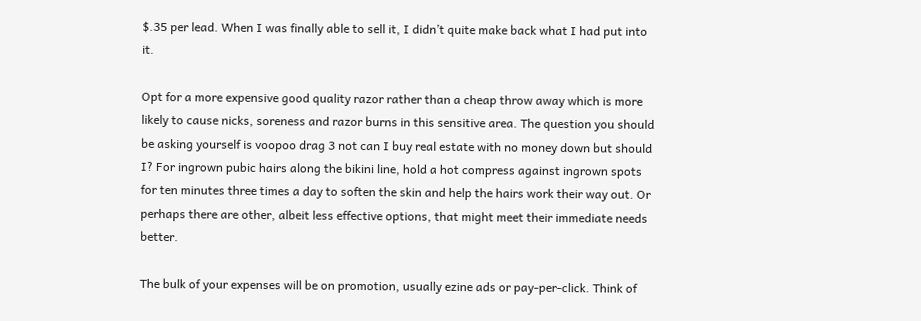$.35 per lead. When I was finally able to sell it, I didn’t quite make back what I had put into it.

Opt for a more expensive good quality razor rather than a cheap throw away which is more likely to cause nicks, soreness and razor burns in this sensitive area. The question you should be asking yourself is voopoo drag 3 not can I buy real estate with no money down but should I? For ingrown pubic hairs along the bikini line, hold a hot compress against ingrown spots for ten minutes three times a day to soften the skin and help the hairs work their way out. Or perhaps there are other, albeit less effective options, that might meet their immediate needs better.

The bulk of your expenses will be on promotion, usually ezine ads or pay-per-click. Think of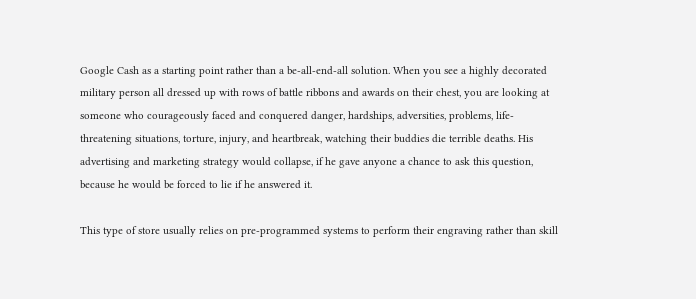Google Cash as a starting point rather than a be-all-end-all solution. When you see a highly decorated military person all dressed up with rows of battle ribbons and awards on their chest, you are looking at someone who courageously faced and conquered danger, hardships, adversities, problems, life-threatening situations, torture, injury, and heartbreak, watching their buddies die terrible deaths. His advertising and marketing strategy would collapse, if he gave anyone a chance to ask this question, because he would be forced to lie if he answered it.

This type of store usually relies on pre-programmed systems to perform their engraving rather than skill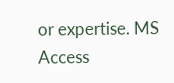or expertise. MS Access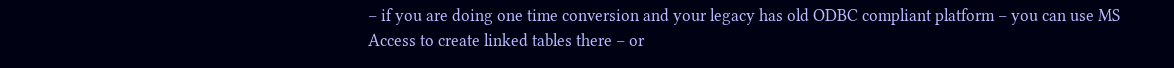– if you are doing one time conversion and your legacy has old ODBC compliant platform – you can use MS Access to create linked tables there – or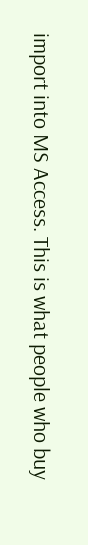import into MS Access. This is what people who buy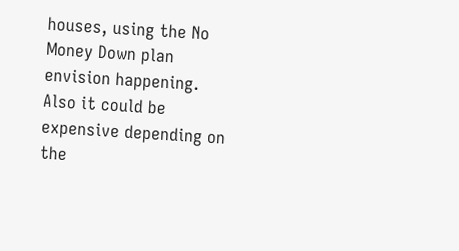houses, using the No Money Down plan envision happening. Also it could be expensive depending on the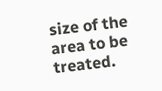size of the area to be treated.